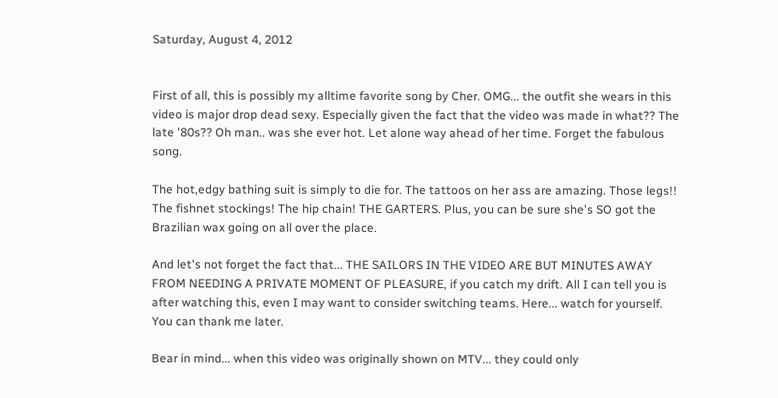Saturday, August 4, 2012


First of all, this is possibly my alltime favorite song by Cher. OMG... the outfit she wears in this video is major drop dead sexy. Especially given the fact that the video was made in what?? The late '80s?? Oh man.. was she ever hot. Let alone way ahead of her time. Forget the fabulous song.

The hot,edgy bathing suit is simply to die for. The tattoos on her ass are amazing. Those legs!! The fishnet stockings! The hip chain! THE GARTERS. Plus, you can be sure she's SO got the Brazilian wax going on all over the place.

And let's not forget the fact that... THE SAILORS IN THE VIDEO ARE BUT MINUTES AWAY FROM NEEDING A PRIVATE MOMENT OF PLEASURE, if you catch my drift. All I can tell you is after watching this, even I may want to consider switching teams. Here... watch for yourself. You can thank me later.

Bear in mind... when this video was originally shown on MTV... they could only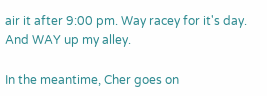air it after 9:00 pm. Way racey for it's day. And WAY up my alley.

In the meantime, Cher goes on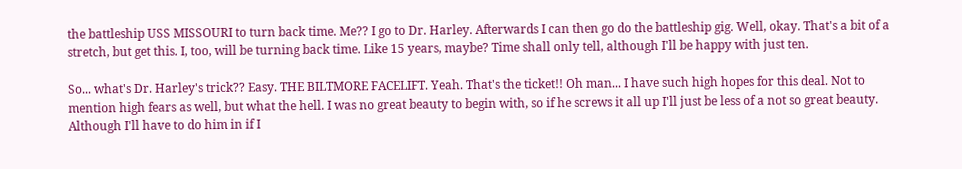the battleship USS MISSOURI to turn back time. Me?? I go to Dr. Harley. Afterwards I can then go do the battleship gig. Well, okay. That's a bit of a stretch, but get this. I, too, will be turning back time. Like 15 years, maybe? Time shall only tell, although I'll be happy with just ten.

So... what's Dr. Harley's trick?? Easy. THE BILTMORE FACELIFT. Yeah. That's the ticket!! Oh man... I have such high hopes for this deal. Not to mention high fears as well, but what the hell. I was no great beauty to begin with, so if he screws it all up I'll just be less of a not so great beauty. Although I'll have to do him in if I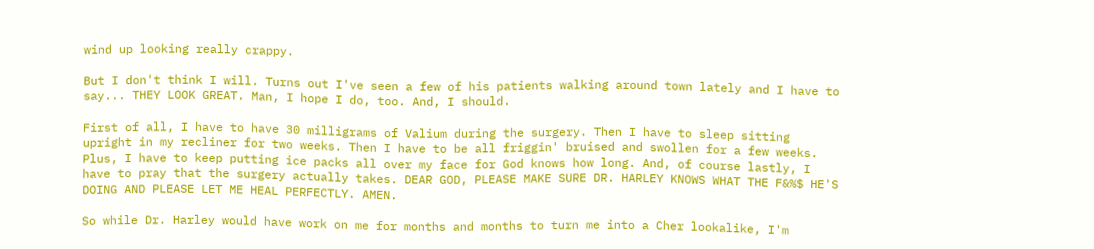wind up looking really crappy.

But I don't think I will. Turns out I've seen a few of his patients walking around town lately and I have to say... THEY LOOK GREAT. Man, I hope I do, too. And, I should.

First of all, I have to have 30 milligrams of Valium during the surgery. Then I have to sleep sitting upright in my recliner for two weeks. Then I have to be all friggin' bruised and swollen for a few weeks. Plus, I have to keep putting ice packs all over my face for God knows how long. And, of course lastly, I have to pray that the surgery actually takes. DEAR GOD, PLEASE MAKE SURE DR. HARLEY KNOWS WHAT THE F&%$ HE'S DOING AND PLEASE LET ME HEAL PERFECTLY. AMEN.

So while Dr. Harley would have work on me for months and months to turn me into a Cher lookalike, I'm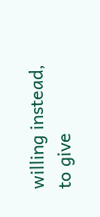willing instead, to give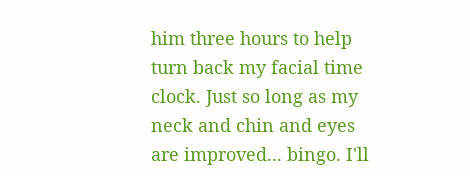him three hours to help turn back my facial time clock. Just so long as my neck and chin and eyes are improved... bingo. I'll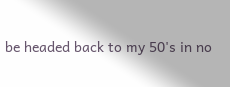be headed back to my 50's in no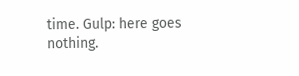time. Gulp: here goes nothing.